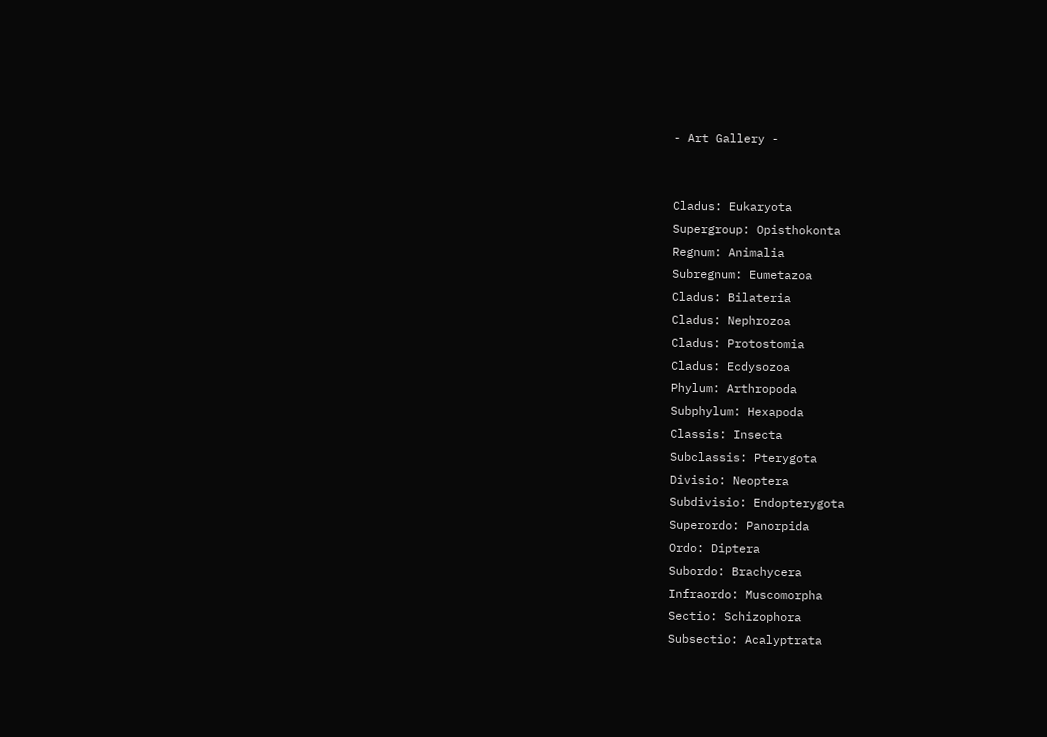- Art Gallery -


Cladus: Eukaryota
Supergroup: Opisthokonta
Regnum: Animalia
Subregnum: Eumetazoa
Cladus: Bilateria
Cladus: Nephrozoa
Cladus: Protostomia
Cladus: Ecdysozoa
Phylum: Arthropoda
Subphylum: Hexapoda
Classis: Insecta
Subclassis: Pterygota
Divisio: Neoptera
Subdivisio: Endopterygota
Superordo: Panorpida
Ordo: Diptera
Subordo: Brachycera
Infraordo: Muscomorpha
Sectio: Schizophora
Subsectio: Acalyptrata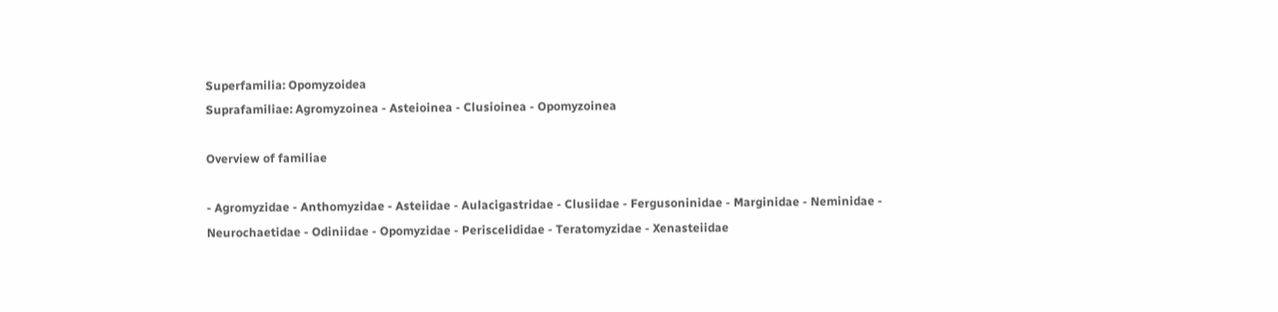Superfamilia: Opomyzoidea
Suprafamiliae: Agromyzoinea - Asteioinea - Clusioinea - Opomyzoinea

Overview of familiae

- Agromyzidae - Anthomyzidae - Asteiidae - Aulacigastridae - Clusiidae - Fergusoninidae - Marginidae - Neminidae - Neurochaetidae - Odiniidae - Opomyzidae - Periscelididae - Teratomyzidae - Xenasteiidae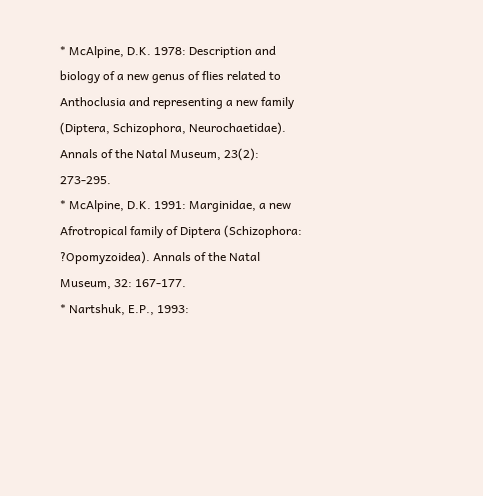* McAlpine, D.K. 1978: Description and biology of a new genus of flies related to Anthoclusia and representing a new family (Diptera, Schizophora, Neurochaetidae). Annals of the Natal Museum, 23(2): 273-295.
* McAlpine, D.K. 1991: Marginidae, a new Afrotropical family of Diptera (Schizophora: ?Opomyzoidea). Annals of the Natal Museum, 32: 167-177.
* Nartshuk, E.P., 1993: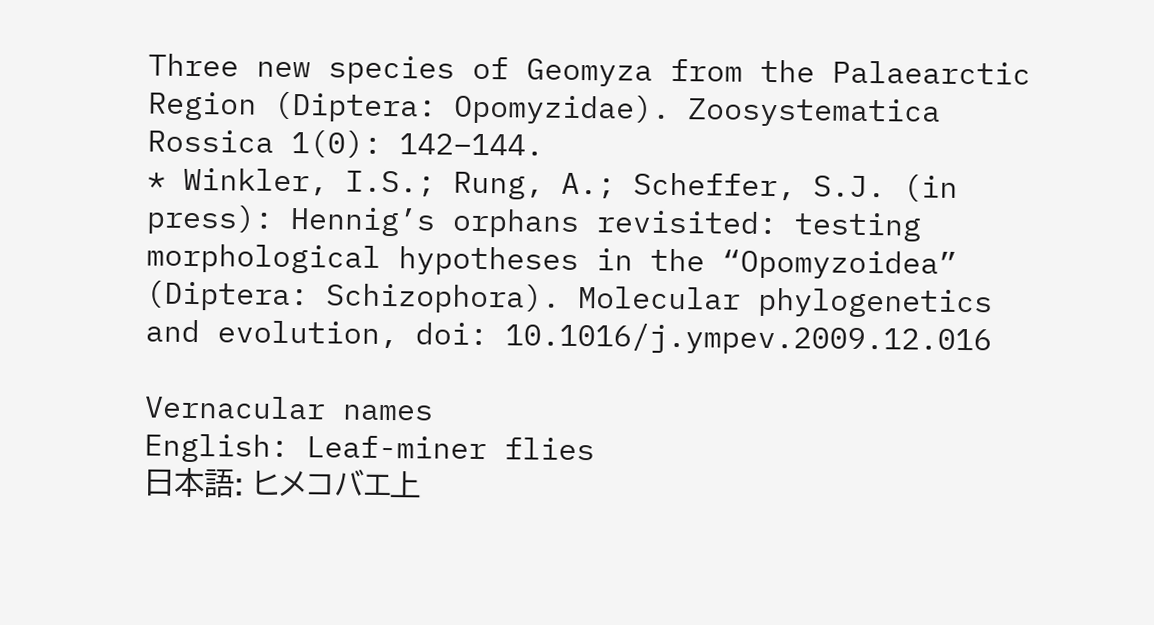Three new species of Geomyza from the Palaearctic Region (Diptera: Opomyzidae). Zoosystematica Rossica 1(0): 142–144.
* Winkler, I.S.; Rung, A.; Scheffer, S.J. (in press): Hennig’s orphans revisited: testing morphological hypotheses in the “Opomyzoidea” (Diptera: Schizophora). Molecular phylogenetics and evolution, doi: 10.1016/j.ympev.2009.12.016

Vernacular names
English: Leaf-miner flies
日本語: ヒメコバエ上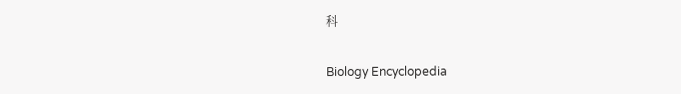科

Biology Encyclopedia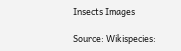Insects Images

Source: Wikispecies: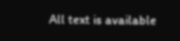All text is available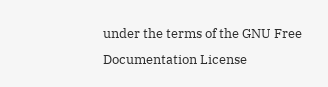under the terms of the GNU Free Documentation License